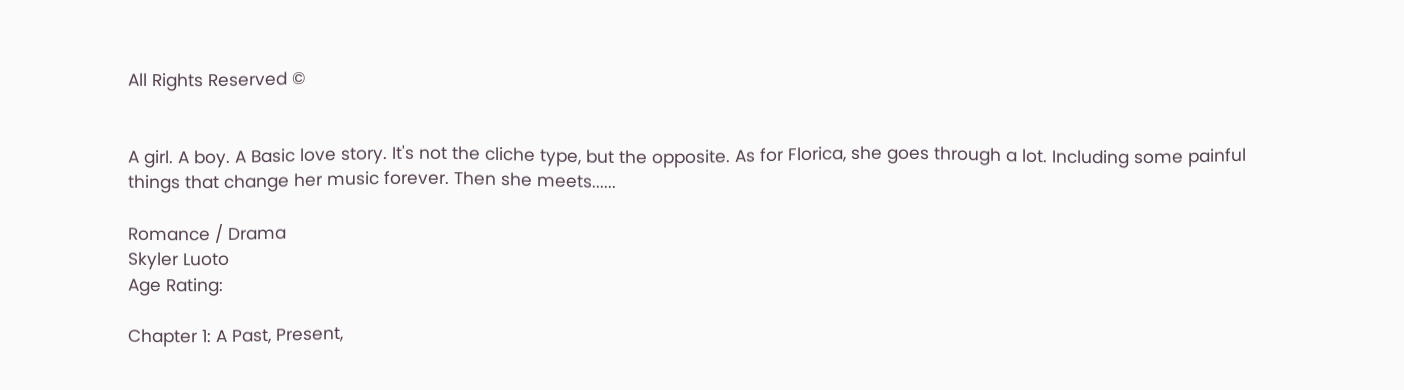All Rights Reserved ©


A girl. A boy. A Basic love story. It's not the cliche type, but the opposite. As for Florica, she goes through a lot. Including some painful things that change her music forever. Then she meets......

Romance / Drama
Skyler Luoto
Age Rating:

Chapter 1: A Past, Present,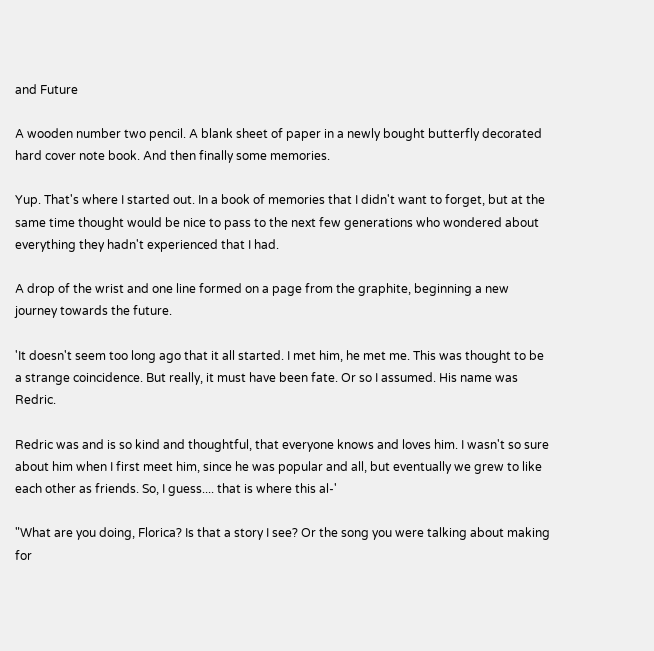and Future

A wooden number two pencil. A blank sheet of paper in a newly bought butterfly decorated hard cover note book. And then finally some memories.

Yup. That's where I started out. In a book of memories that I didn't want to forget, but at the same time thought would be nice to pass to the next few generations who wondered about everything they hadn't experienced that I had.

A drop of the wrist and one line formed on a page from the graphite, beginning a new journey towards the future.

'It doesn't seem too long ago that it all started. I met him, he met me. This was thought to be a strange coincidence. But really, it must have been fate. Or so I assumed. His name was Redric.

Redric was and is so kind and thoughtful, that everyone knows and loves him. I wasn't so sure about him when I first meet him, since he was popular and all, but eventually we grew to like each other as friends. So, I guess.... that is where this al-'

"What are you doing, Florica? Is that a story I see? Or the song you were talking about making for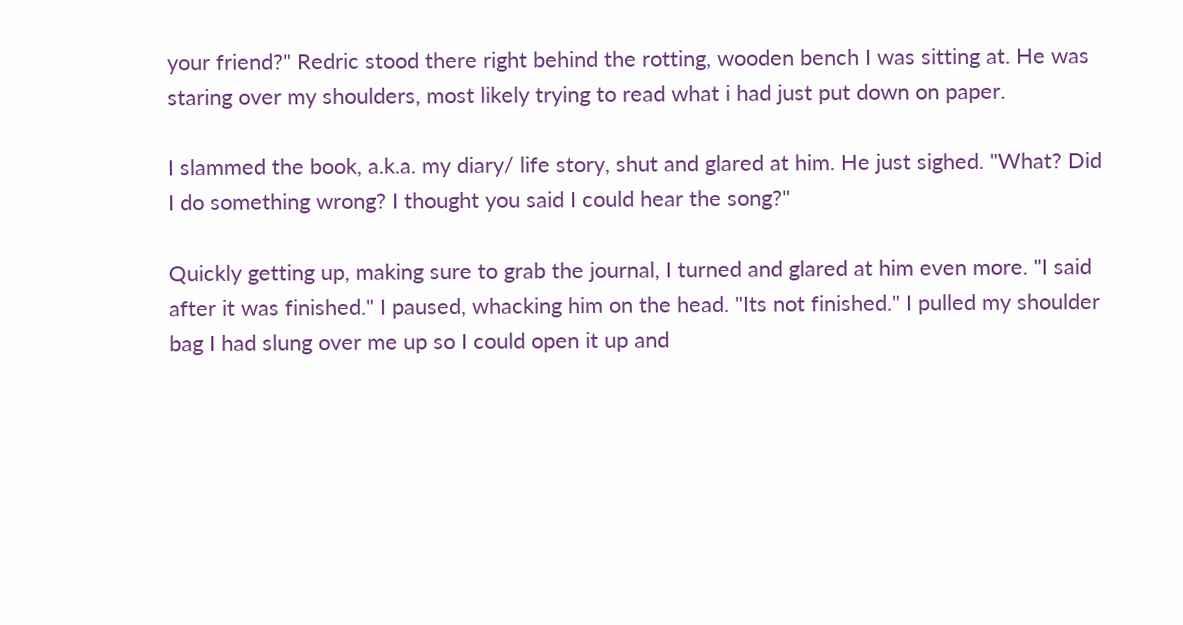your friend?" Redric stood there right behind the rotting, wooden bench I was sitting at. He was staring over my shoulders, most likely trying to read what i had just put down on paper.

I slammed the book, a.k.a. my diary/ life story, shut and glared at him. He just sighed. "What? Did I do something wrong? I thought you said I could hear the song?"

Quickly getting up, making sure to grab the journal, I turned and glared at him even more. "I said after it was finished." I paused, whacking him on the head. "Its not finished." I pulled my shoulder bag I had slung over me up so I could open it up and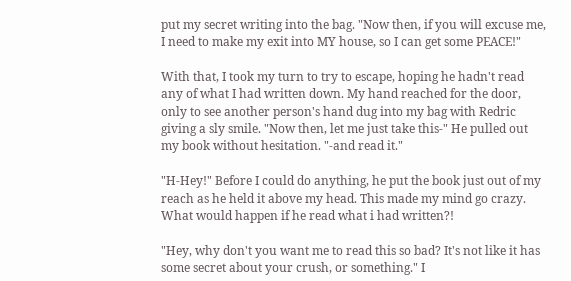put my secret writing into the bag. "Now then, if you will excuse me, I need to make my exit into MY house, so I can get some PEACE!"

With that, I took my turn to try to escape, hoping he hadn't read any of what I had written down. My hand reached for the door, only to see another person's hand dug into my bag with Redric giving a sly smile. "Now then, let me just take this-" He pulled out my book without hesitation. "-and read it."

"H-Hey!" Before I could do anything, he put the book just out of my reach as he held it above my head. This made my mind go crazy. What would happen if he read what i had written?!

"Hey, why don't you want me to read this so bad? It's not like it has some secret about your crush, or something." I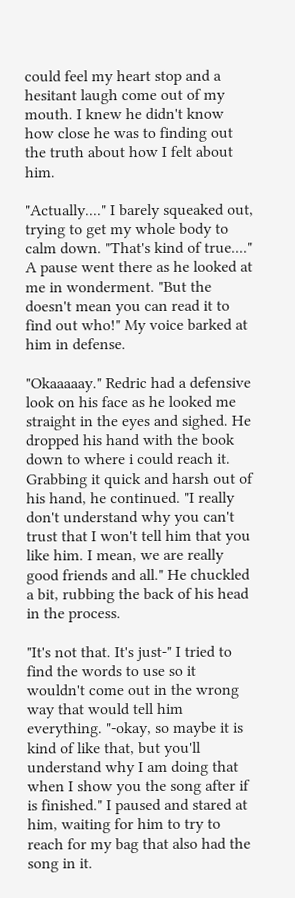could feel my heart stop and a hesitant laugh come out of my mouth. I knew he didn't know how close he was to finding out the truth about how I felt about him.

"Actually...." I barely squeaked out, trying to get my whole body to calm down. "That's kind of true...." A pause went there as he looked at me in wonderment. "But the doesn't mean you can read it to find out who!" My voice barked at him in defense.

"Okaaaaay." Redric had a defensive look on his face as he looked me straight in the eyes and sighed. He dropped his hand with the book down to where i could reach it. Grabbing it quick and harsh out of his hand, he continued. "I really don't understand why you can't trust that I won't tell him that you like him. I mean, we are really good friends and all." He chuckled a bit, rubbing the back of his head in the process.

"It's not that. It's just-" I tried to find the words to use so it wouldn't come out in the wrong way that would tell him everything. "-okay, so maybe it is kind of like that, but you'll understand why I am doing that when I show you the song after if is finished." I paused and stared at him, waiting for him to try to reach for my bag that also had the song in it.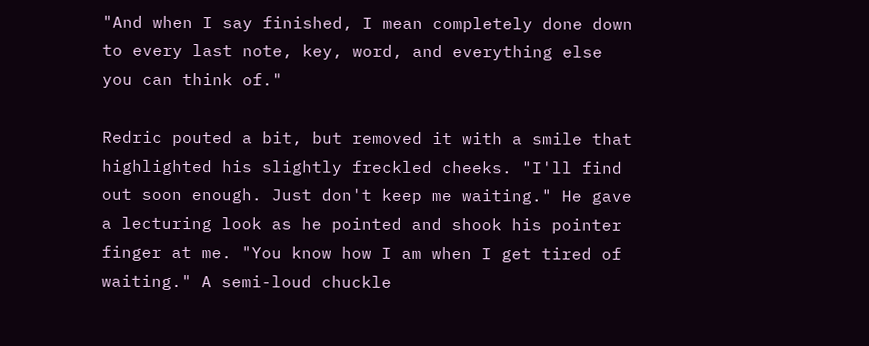"And when I say finished, I mean completely done down to every last note, key, word, and everything else you can think of."

Redric pouted a bit, but removed it with a smile that highlighted his slightly freckled cheeks. "I'll find out soon enough. Just don't keep me waiting." He gave a lecturing look as he pointed and shook his pointer finger at me. "You know how I am when I get tired of waiting." A semi-loud chuckle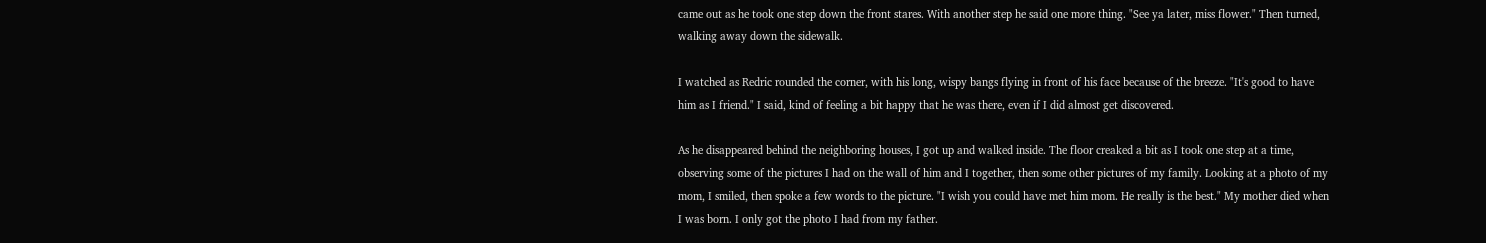came out as he took one step down the front stares. With another step he said one more thing. "See ya later, miss flower." Then turned, walking away down the sidewalk.

I watched as Redric rounded the corner, with his long, wispy bangs flying in front of his face because of the breeze. "It's good to have him as I friend." I said, kind of feeling a bit happy that he was there, even if I did almost get discovered.

As he disappeared behind the neighboring houses, I got up and walked inside. The floor creaked a bit as I took one step at a time, observing some of the pictures I had on the wall of him and I together, then some other pictures of my family. Looking at a photo of my mom, I smiled, then spoke a few words to the picture. "I wish you could have met him mom. He really is the best." My mother died when I was born. I only got the photo I had from my father.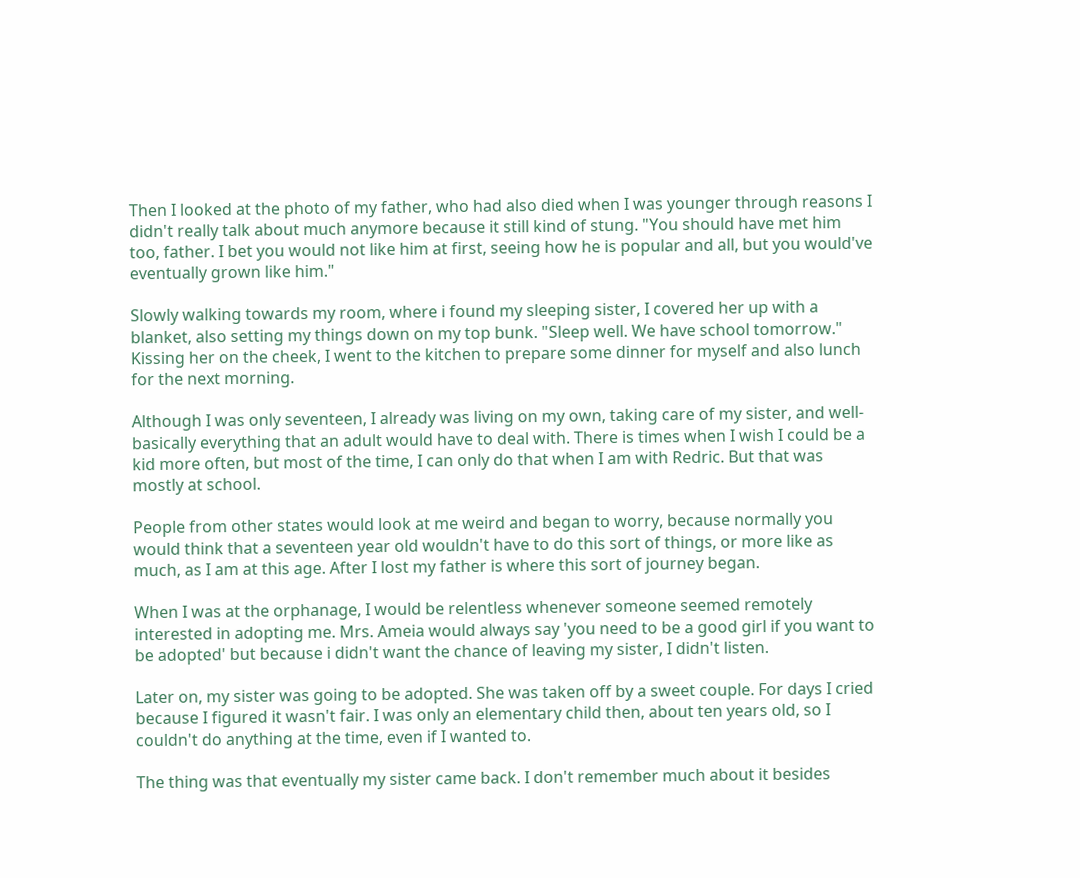Then I looked at the photo of my father, who had also died when I was younger through reasons I didn't really talk about much anymore because it still kind of stung. "You should have met him too, father. I bet you would not like him at first, seeing how he is popular and all, but you would've eventually grown like him."

Slowly walking towards my room, where i found my sleeping sister, I covered her up with a blanket, also setting my things down on my top bunk. "Sleep well. We have school tomorrow." Kissing her on the cheek, I went to the kitchen to prepare some dinner for myself and also lunch for the next morning.

Although I was only seventeen, I already was living on my own, taking care of my sister, and well-basically everything that an adult would have to deal with. There is times when I wish I could be a kid more often, but most of the time, I can only do that when I am with Redric. But that was mostly at school.

People from other states would look at me weird and began to worry, because normally you would think that a seventeen year old wouldn't have to do this sort of things, or more like as much, as I am at this age. After I lost my father is where this sort of journey began.

When I was at the orphanage, I would be relentless whenever someone seemed remotely interested in adopting me. Mrs. Ameia would always say 'you need to be a good girl if you want to be adopted' but because i didn't want the chance of leaving my sister, I didn't listen.

Later on, my sister was going to be adopted. She was taken off by a sweet couple. For days I cried because I figured it wasn't fair. I was only an elementary child then, about ten years old, so I couldn't do anything at the time, even if I wanted to.

The thing was that eventually my sister came back. I don't remember much about it besides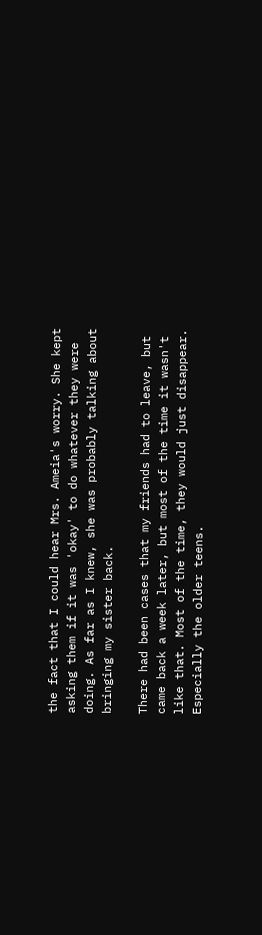the fact that I could hear Mrs. Ameia's worry. She kept asking them if it was 'okay' to do whatever they were doing. As far as I knew, she was probably talking about bringing my sister back.

There had been cases that my friends had to leave, but came back a week later, but most of the time it wasn't like that. Most of the time, they would just disappear. Especially the older teens.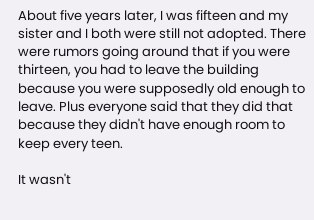About five years later, I was fifteen and my sister and I both were still not adopted. There were rumors going around that if you were thirteen, you had to leave the building because you were supposedly old enough to leave. Plus everyone said that they did that because they didn't have enough room to keep every teen.

It wasn't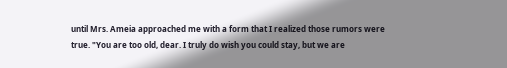until Mrs. Ameia approached me with a form that I realized those rumors were true. "You are too old, dear. I truly do wish you could stay, but we are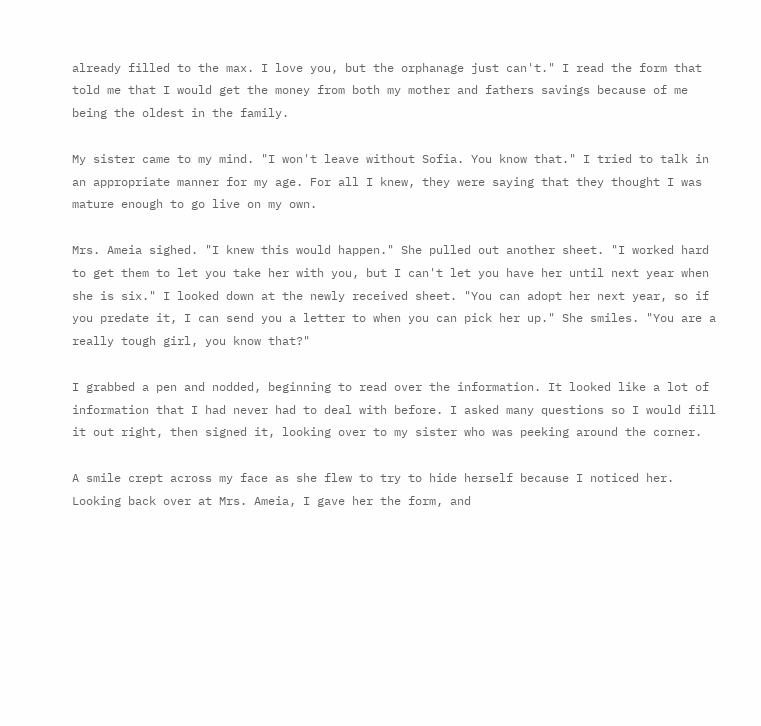already filled to the max. I love you, but the orphanage just can't." I read the form that told me that I would get the money from both my mother and fathers savings because of me being the oldest in the family.

My sister came to my mind. "I won't leave without Sofia. You know that." I tried to talk in an appropriate manner for my age. For all I knew, they were saying that they thought I was mature enough to go live on my own.

Mrs. Ameia sighed. "I knew this would happen." She pulled out another sheet. "I worked hard to get them to let you take her with you, but I can't let you have her until next year when she is six." I looked down at the newly received sheet. "You can adopt her next year, so if you predate it, I can send you a letter to when you can pick her up." She smiles. "You are a really tough girl, you know that?"

I grabbed a pen and nodded, beginning to read over the information. It looked like a lot of information that I had never had to deal with before. I asked many questions so I would fill it out right, then signed it, looking over to my sister who was peeking around the corner.

A smile crept across my face as she flew to try to hide herself because I noticed her. Looking back over at Mrs. Ameia, I gave her the form, and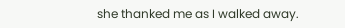she thanked me as I walked away.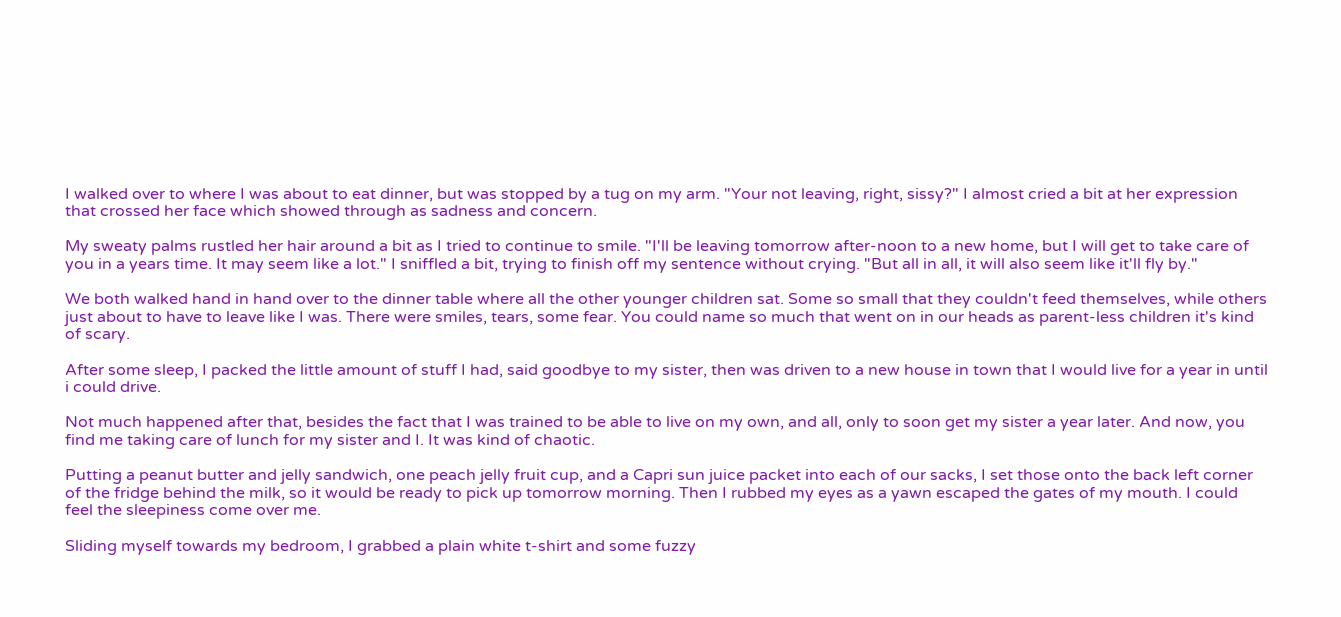I walked over to where I was about to eat dinner, but was stopped by a tug on my arm. "Your not leaving, right, sissy?" I almost cried a bit at her expression that crossed her face which showed through as sadness and concern.

My sweaty palms rustled her hair around a bit as I tried to continue to smile. "I'll be leaving tomorrow after-noon to a new home, but I will get to take care of you in a years time. It may seem like a lot." I sniffled a bit, trying to finish off my sentence without crying. "But all in all, it will also seem like it'll fly by."

We both walked hand in hand over to the dinner table where all the other younger children sat. Some so small that they couldn't feed themselves, while others just about to have to leave like I was. There were smiles, tears, some fear. You could name so much that went on in our heads as parent-less children it's kind of scary.

After some sleep, I packed the little amount of stuff I had, said goodbye to my sister, then was driven to a new house in town that I would live for a year in until i could drive.

Not much happened after that, besides the fact that I was trained to be able to live on my own, and all, only to soon get my sister a year later. And now, you find me taking care of lunch for my sister and I. It was kind of chaotic.

Putting a peanut butter and jelly sandwich, one peach jelly fruit cup, and a Capri sun juice packet into each of our sacks, I set those onto the back left corner of the fridge behind the milk, so it would be ready to pick up tomorrow morning. Then I rubbed my eyes as a yawn escaped the gates of my mouth. I could feel the sleepiness come over me.

Sliding myself towards my bedroom, I grabbed a plain white t-shirt and some fuzzy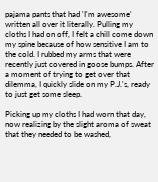pajama pants that had 'I'm awesome' written all over it literally. Pulling my cloths I had on off, I felt a chill come down my spine because of how sensitive I am to the cold. I rubbed my arms that were recently just covered in goose bumps. After a moment of trying to get over that dilemma, I quickly slide on my P.J.'s, ready to just get some sleep.

Picking up my cloths I had worn that day, now realizing by the slight aroma of sweat that they needed to be washed,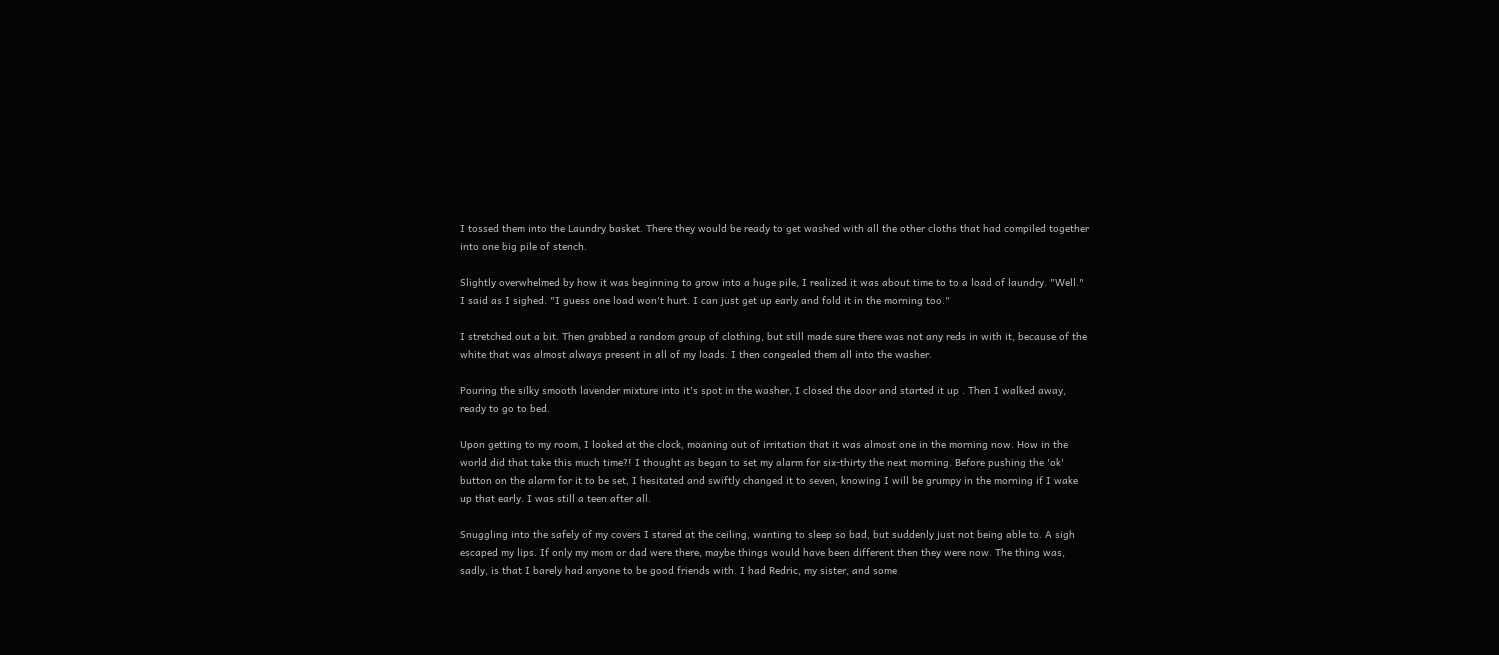I tossed them into the Laundry basket. There they would be ready to get washed with all the other cloths that had compiled together into one big pile of stench.

Slightly overwhelmed by how it was beginning to grow into a huge pile, I realized it was about time to to a load of laundry. "Well." I said as I sighed. "I guess one load won't hurt. I can just get up early and fold it in the morning too."

I stretched out a bit. Then grabbed a random group of clothing, but still made sure there was not any reds in with it, because of the white that was almost always present in all of my loads. I then congealed them all into the washer.

Pouring the silky smooth lavender mixture into it's spot in the washer, I closed the door and started it up . Then I walked away, ready to go to bed.

Upon getting to my room, I looked at the clock, moaning out of irritation that it was almost one in the morning now. How in the world did that take this much time?! I thought as began to set my alarm for six-thirty the next morning. Before pushing the 'ok' button on the alarm for it to be set, I hesitated and swiftly changed it to seven, knowing I will be grumpy in the morning if I wake up that early. I was still a teen after all.

Snuggling into the safely of my covers I stared at the ceiling, wanting to sleep so bad, but suddenly just not being able to. A sigh escaped my lips. If only my mom or dad were there, maybe things would have been different then they were now. The thing was, sadly, is that I barely had anyone to be good friends with. I had Redric, my sister, and some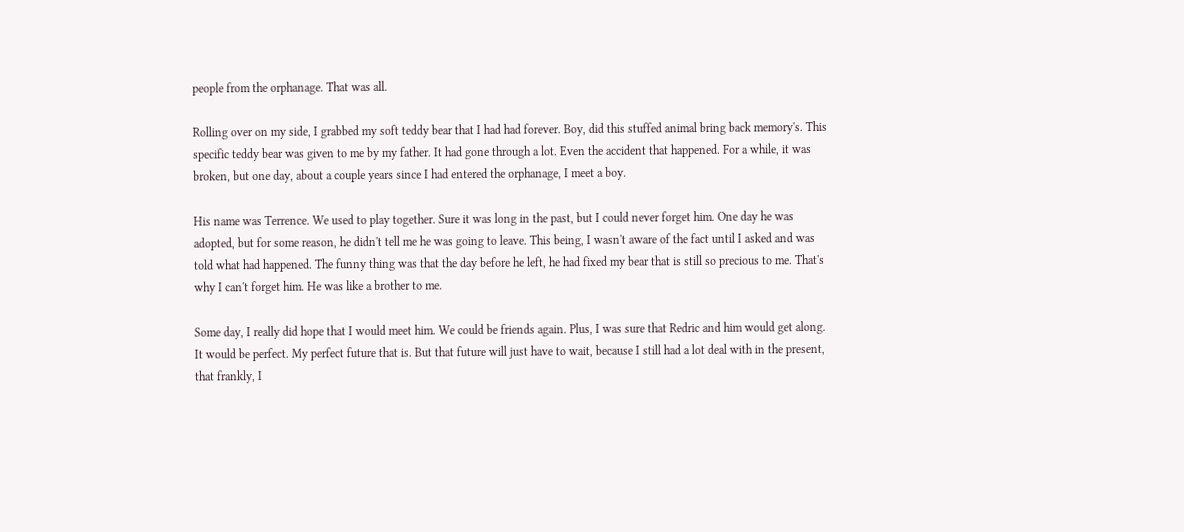people from the orphanage. That was all.

Rolling over on my side, I grabbed my soft teddy bear that I had had forever. Boy, did this stuffed animal bring back memory's. This specific teddy bear was given to me by my father. It had gone through a lot. Even the accident that happened. For a while, it was broken, but one day, about a couple years since I had entered the orphanage, I meet a boy.

His name was Terrence. We used to play together. Sure it was long in the past, but I could never forget him. One day he was adopted, but for some reason, he didn't tell me he was going to leave. This being, I wasn't aware of the fact until I asked and was told what had happened. The funny thing was that the day before he left, he had fixed my bear that is still so precious to me. That's why I can't forget him. He was like a brother to me.

Some day, I really did hope that I would meet him. We could be friends again. Plus, I was sure that Redric and him would get along. It would be perfect. My perfect future that is. But that future will just have to wait, because I still had a lot deal with in the present, that frankly, I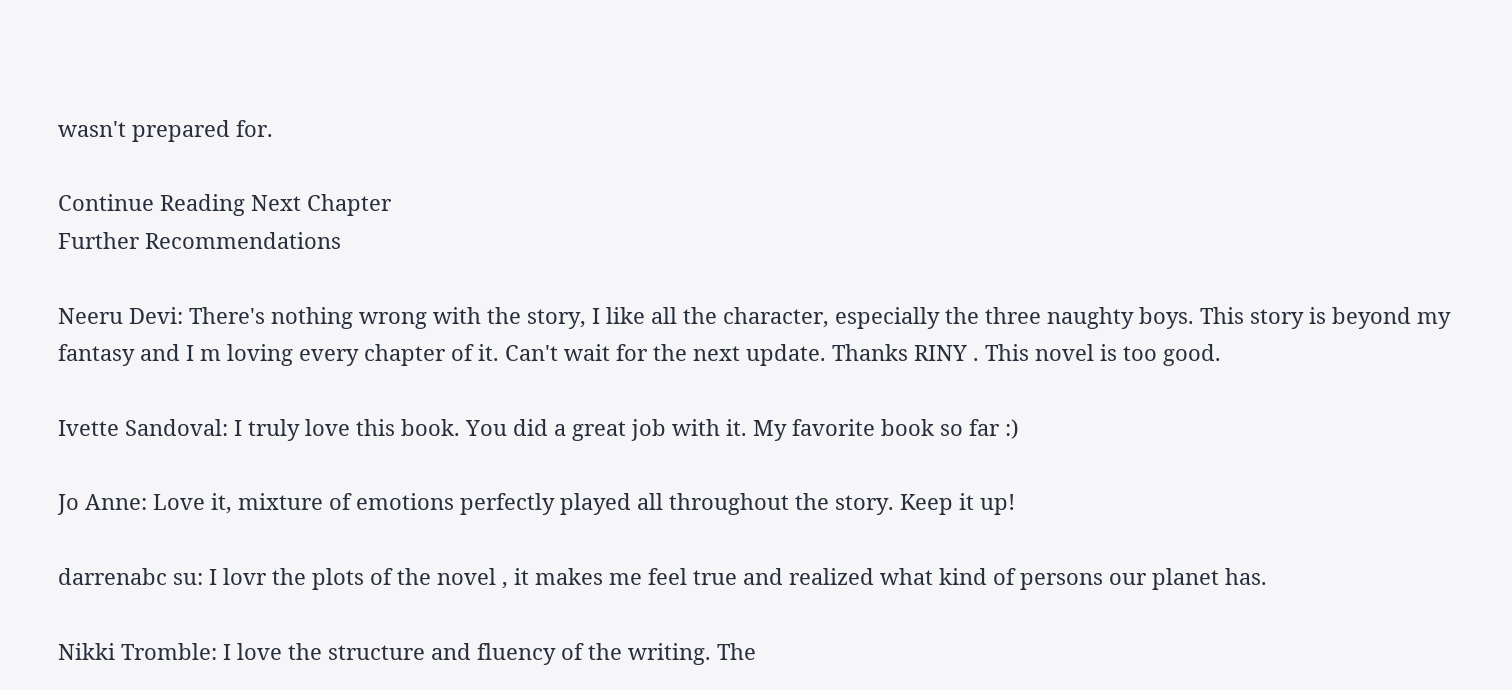wasn't prepared for.

Continue Reading Next Chapter
Further Recommendations

Neeru Devi: There's nothing wrong with the story, I like all the character, especially the three naughty boys. This story is beyond my fantasy and I m loving every chapter of it. Can't wait for the next update. Thanks RINY . This novel is too good.

Ivette Sandoval: I truly love this book. You did a great job with it. My favorite book so far :)

Jo Anne: Love it, mixture of emotions perfectly played all throughout the story. Keep it up!

darrenabc su: I lovr the plots of the novel , it makes me feel true and realized what kind of persons our planet has.

Nikki Tromble: I love the structure and fluency of the writing. The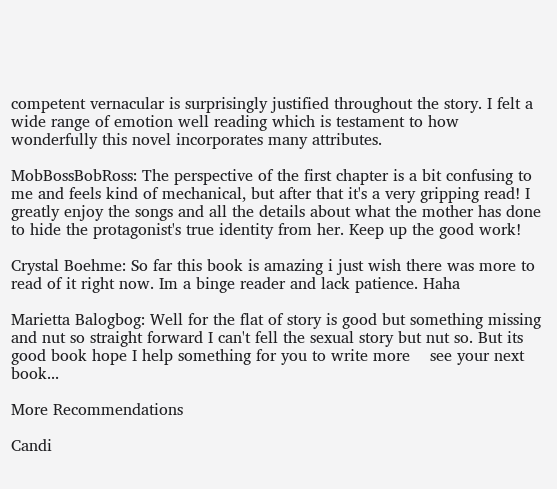competent vernacular is surprisingly justified throughout the story. I felt a wide range of emotion well reading which is testament to how wonderfully this novel incorporates many attributes.

MobBossBobRoss: The perspective of the first chapter is a bit confusing to me and feels kind of mechanical, but after that it's a very gripping read! I greatly enjoy the songs and all the details about what the mother has done to hide the protagonist's true identity from her. Keep up the good work!

Crystal Boehme: So far this book is amazing i just wish there was more to read of it right now. Im a binge reader and lack patience. Haha

Marietta Balogbog: Well for the flat of story is good but something missing and nut so straight forward I can't fell the sexual story but nut so. But its good book hope I help something for you to write more    see your next book...

More Recommendations

Candi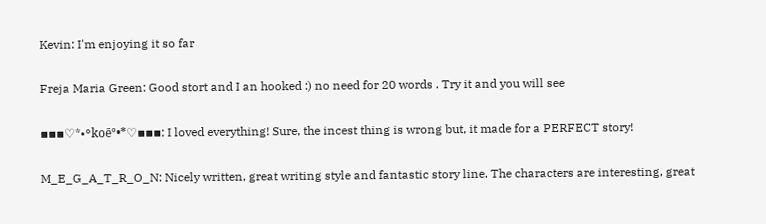Kevin: I'm enjoying it so far

Freja Maria Green: Good stort and I an hooked :) no need for 20 words . Try it and you will see

▪▪▪♡*•°koē°•*♡▪▪▪: I loved everything! Sure, the incest thing is wrong but, it made for a PERFECT story!

M_E_G_A_T_R_O_N: Nicely written, great writing style and fantastic story line. The characters are interesting, great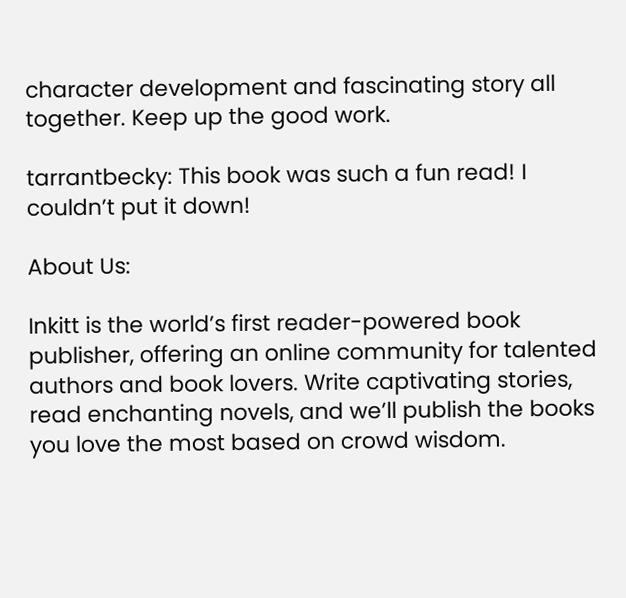character development and fascinating story all together. Keep up the good work.

tarrantbecky: This book was such a fun read! I couldn’t put it down!

About Us:

Inkitt is the world’s first reader-powered book publisher, offering an online community for talented authors and book lovers. Write captivating stories, read enchanting novels, and we’ll publish the books you love the most based on crowd wisdom.